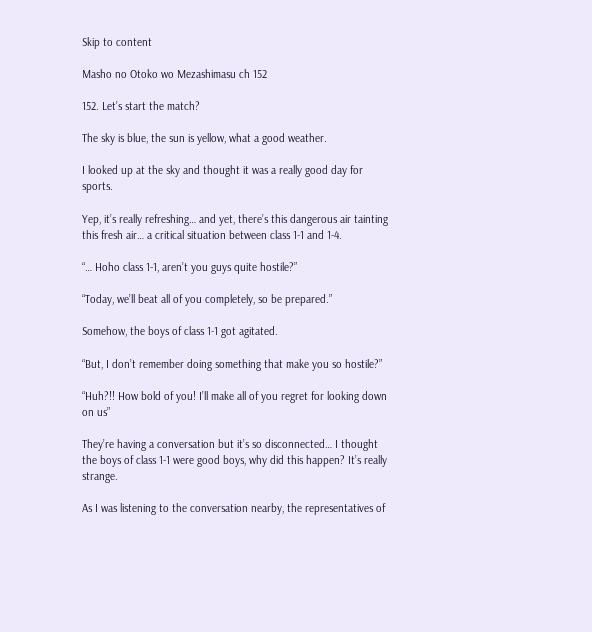Skip to content

Masho no Otoko wo Mezashimasu ch 152

152. Let’s start the match?

The sky is blue, the sun is yellow, what a good weather.

I looked up at the sky and thought it was a really good day for sports.

Yep, it’s really refreshing… and yet, there’s this dangerous air tainting this fresh air… a critical situation between class 1-1 and 1-4.

“… Hoho class 1-1, aren’t you guys quite hostile?”

“Today, we’ll beat all of you completely, so be prepared.”

Somehow, the boys of class 1-1 got agitated.

“But, I don’t remember doing something that make you so hostile?”

“Huh?!! How bold of you! I’ll make all of you regret for looking down on us”

They’re having a conversation but it’s so disconnected… I thought the boys of class 1-1 were good boys, why did this happen? It’s really strange.

As I was listening to the conversation nearby, the representatives of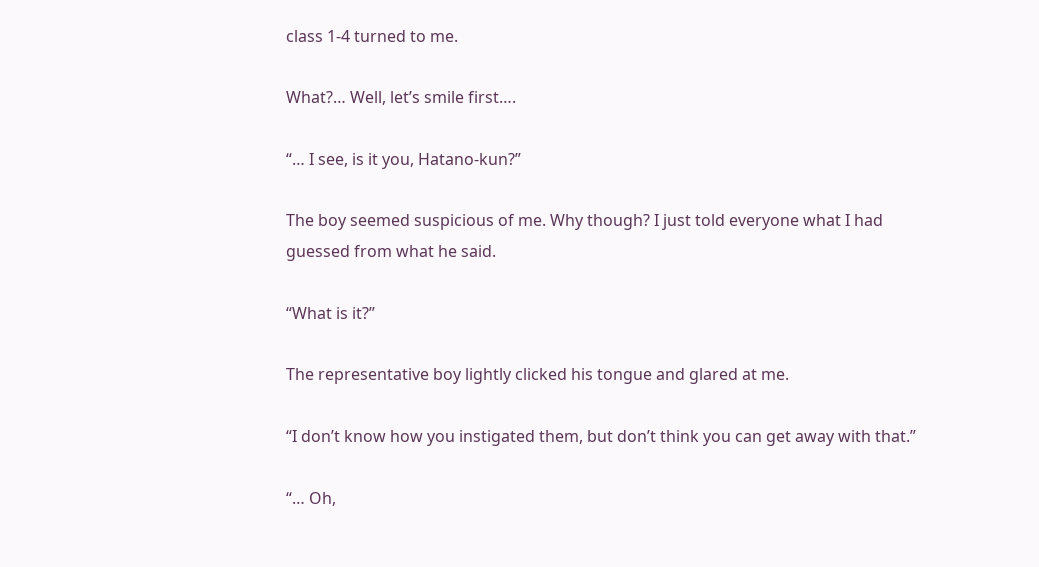class 1-4 turned to me.

What?… Well, let’s smile first….

“… I see, is it you, Hatano-kun?”

The boy seemed suspicious of me. Why though? I just told everyone what I had guessed from what he said.

“What is it?”

The representative boy lightly clicked his tongue and glared at me.

“I don’t know how you instigated them, but don’t think you can get away with that.”

“… Oh,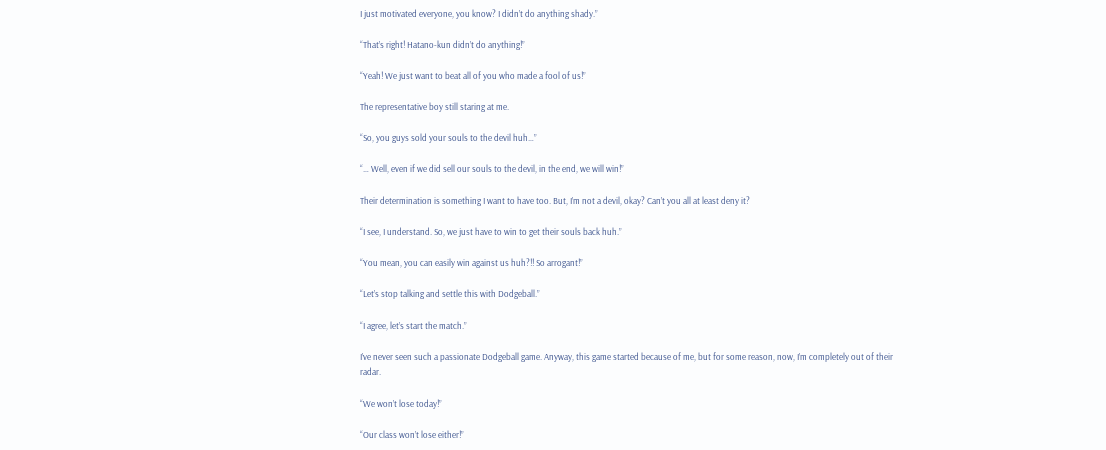I just motivated everyone, you know? I didn’t do anything shady.”

“That’s right! Hatano-kun didn’t do anything!”

“Yeah! We just want to beat all of you who made a fool of us!”

The representative boy still staring at me.

“So, you guys sold your souls to the devil huh…”

“… Well, even if we did sell our souls to the devil, in the end, we will win!”

Their determination is something I want to have too. But, I’m not a devil, okay? Can’t you all at least deny it?

“I see, I understand. So, we just have to win to get their souls back huh.”

“You mean, you can easily win against us huh?!! So arrogant!”

“Let’s stop talking and settle this with Dodgeball.”

“I agree, let’s start the match.”

I’ve never seen such a passionate Dodgeball game. Anyway, this game started because of me, but for some reason, now, I’m completely out of their radar.

“We won’t lose today!”

“Our class won’t lose either!”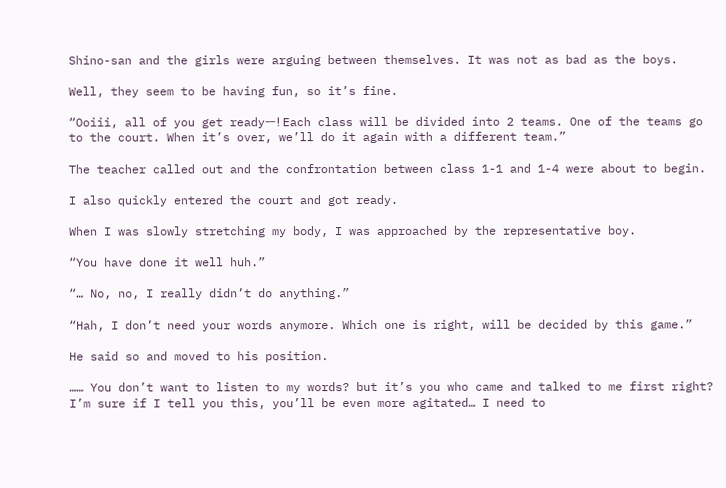Shino-san and the girls were arguing between themselves. It was not as bad as the boys.

Well, they seem to be having fun, so it’s fine.

“Ooiii, all of you get readyー! Each class will be divided into 2 teams. One of the teams go to the court. When it’s over, we’ll do it again with a different team.”

The teacher called out and the confrontation between class 1-1 and 1-4 were about to begin.

I also quickly entered the court and got ready.

When I was slowly stretching my body, I was approached by the representative boy.

“You have done it well huh.”

“… No, no, I really didn’t do anything.”

“Hah, I don’t need your words anymore. Which one is right, will be decided by this game.”

He said so and moved to his position.

…… You don’t want to listen to my words? but it’s you who came and talked to me first right? I’m sure if I tell you this, you’ll be even more agitated… I need to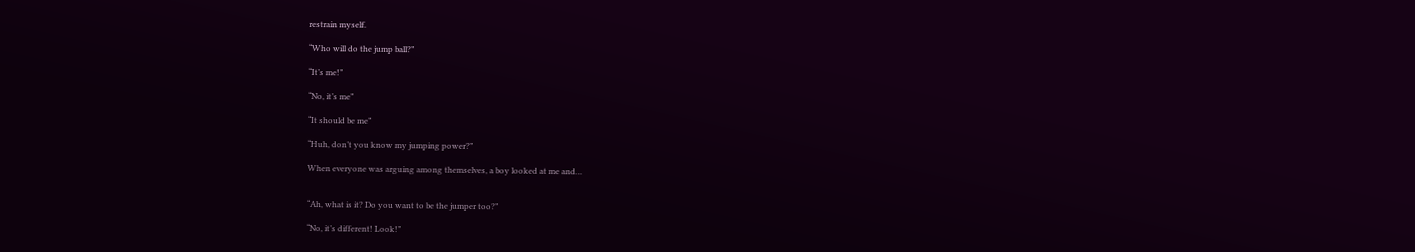restrain myself.

“Who will do the jump ball?”

“It’s me!”

“No, it’s me”

“It should be me”

“Huh, don’t you know my jumping power?”

When everyone was arguing among themselves, a boy looked at me and…


“Ah, what is it? Do you want to be the jumper too?”

“No, it’s different! Look!”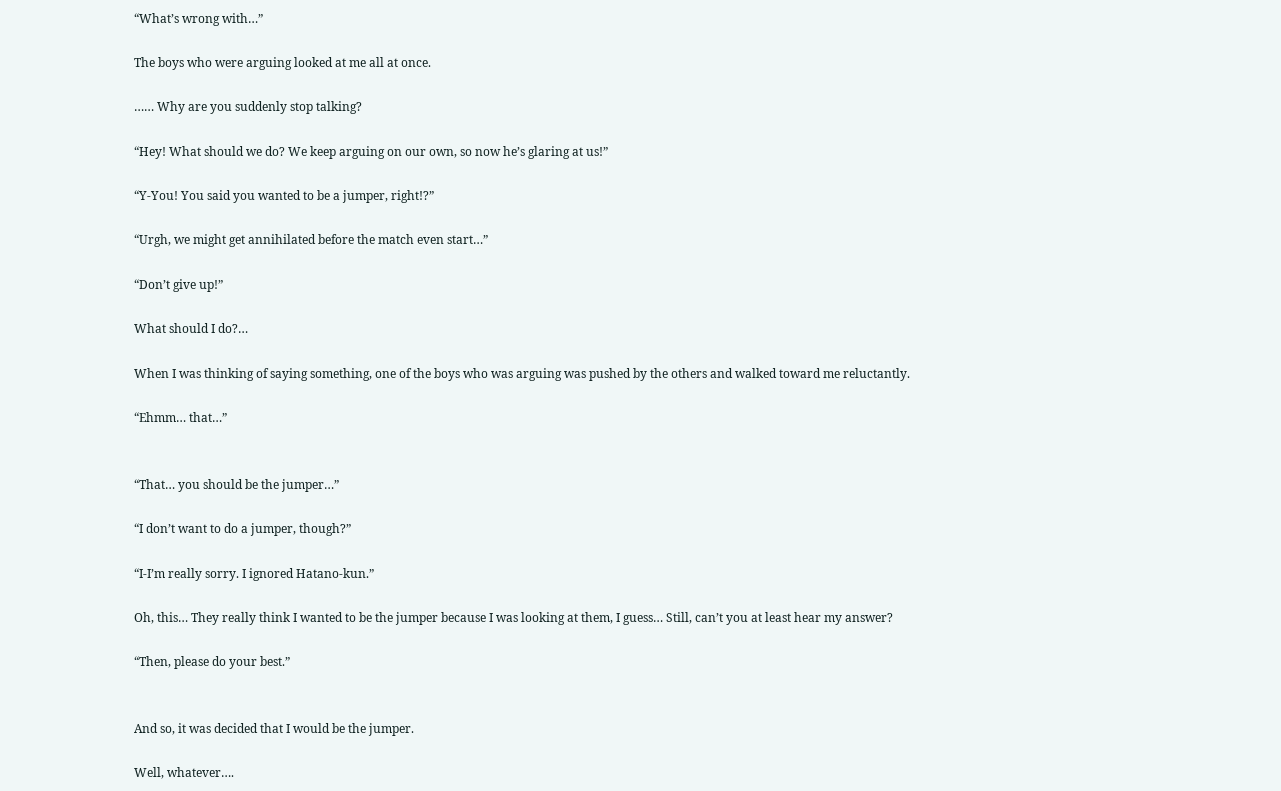“What’s wrong with…”

The boys who were arguing looked at me all at once.

…… Why are you suddenly stop talking?

“Hey! What should we do? We keep arguing on our own, so now he’s glaring at us!”

“Y-You! You said you wanted to be a jumper, right!?”

“Urgh, we might get annihilated before the match even start…”

“Don’t give up!”

What should I do?…

When I was thinking of saying something, one of the boys who was arguing was pushed by the others and walked toward me reluctantly.

“Ehmm… that…”


“That… you should be the jumper…”

“I don’t want to do a jumper, though?”

“I-I’m really sorry. I ignored Hatano-kun.”

Oh, this… They really think I wanted to be the jumper because I was looking at them, I guess… Still, can’t you at least hear my answer?

“Then, please do your best.”


And so, it was decided that I would be the jumper.

Well, whatever….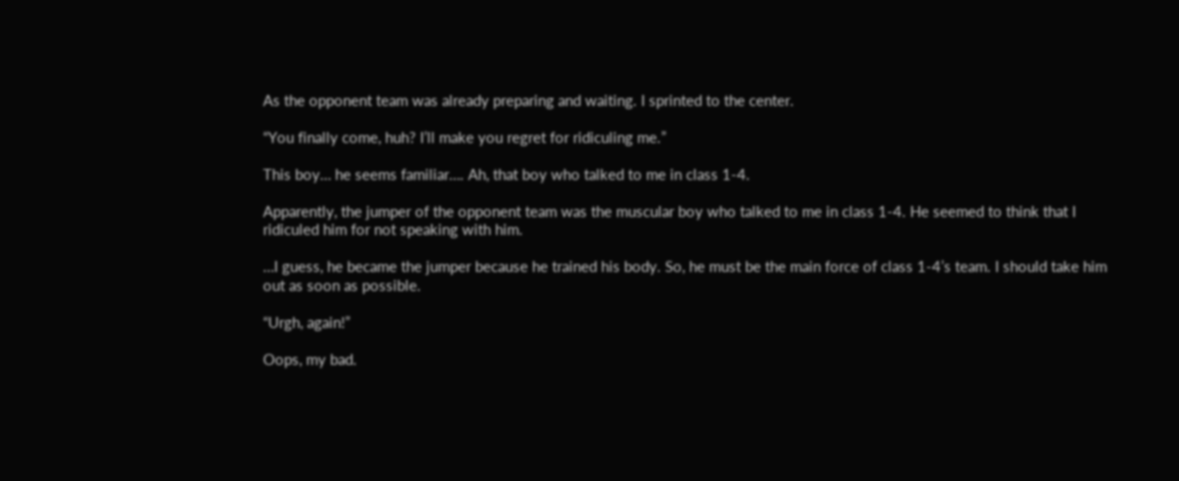As the opponent team was already preparing and waiting. I sprinted to the center.

“You finally come, huh? I’ll make you regret for ridiculing me.”

This boy… he seems familiar…. Ah, that boy who talked to me in class 1-4.

Apparently, the jumper of the opponent team was the muscular boy who talked to me in class 1-4. He seemed to think that I ridiculed him for not speaking with him.

…I guess, he became the jumper because he trained his body. So, he must be the main force of class 1-4’s team. I should take him out as soon as possible.

“Urgh, again!”

Oops, my bad.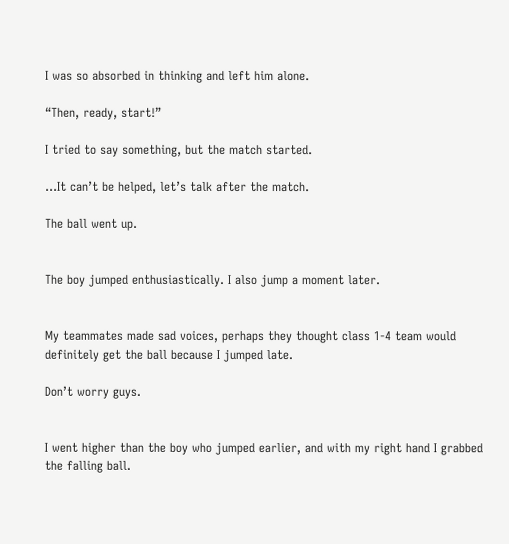I was so absorbed in thinking and left him alone.

“Then, ready, start!”

I tried to say something, but the match started.

…It can’t be helped, let’s talk after the match.

The ball went up.


The boy jumped enthusiastically. I also jump a moment later.


My teammates made sad voices, perhaps they thought class 1-4 team would definitely get the ball because I jumped late.

Don’t worry guys.


I went higher than the boy who jumped earlier, and with my right hand I grabbed the falling ball.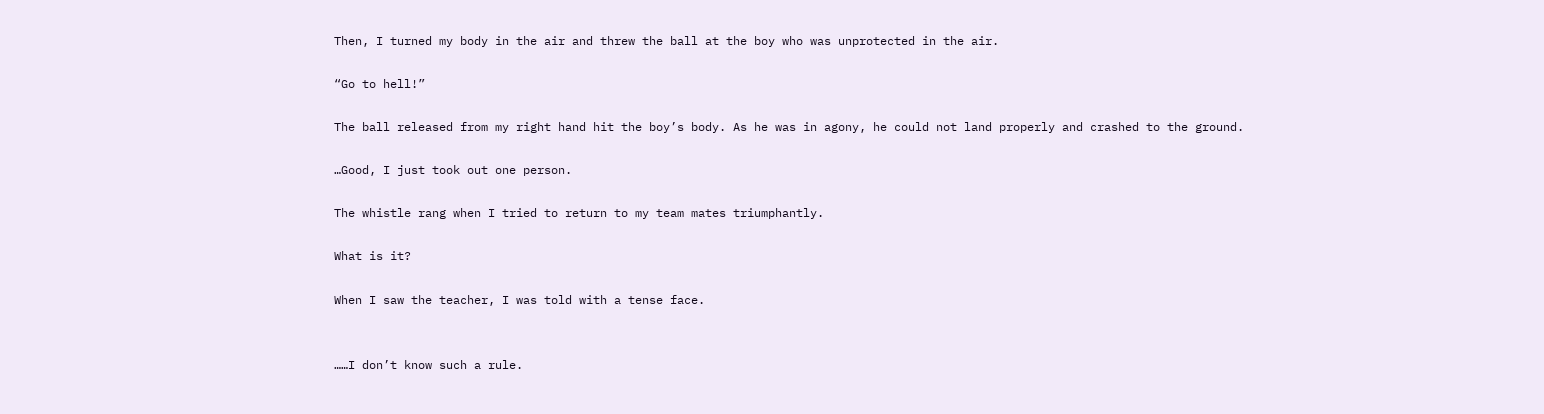Then, I turned my body in the air and threw the ball at the boy who was unprotected in the air.

“Go to hell!”

The ball released from my right hand hit the boy’s body. As he was in agony, he could not land properly and crashed to the ground.

…Good, I just took out one person.

The whistle rang when I tried to return to my team mates triumphantly.

What is it?

When I saw the teacher, I was told with a tense face.


……I don’t know such a rule.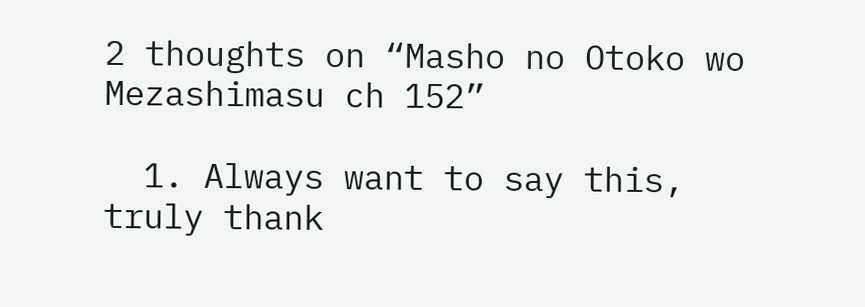2 thoughts on “Masho no Otoko wo Mezashimasu ch 152”

  1. Always want to say this, truly thank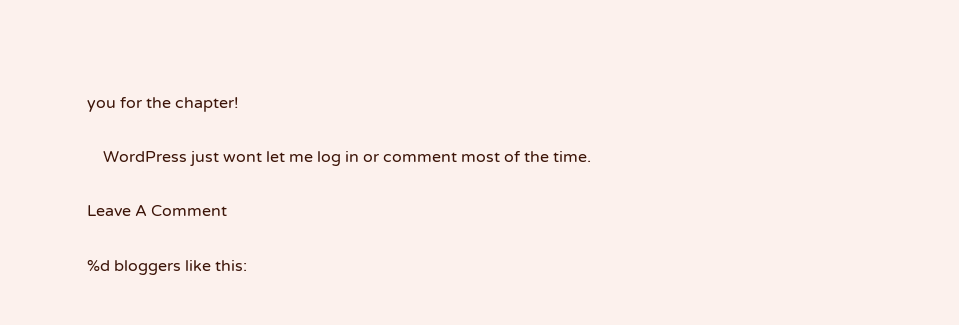you for the chapter!

    WordPress just wont let me log in or comment most of the time.

Leave A Comment

%d bloggers like this: